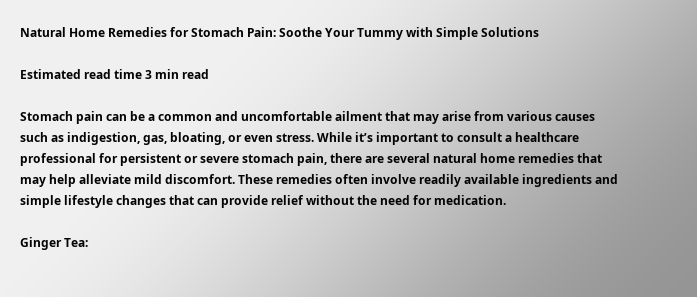Natural Home Remedies for Stomach Pain: Soothe Your Tummy with Simple Solutions

Estimated read time 3 min read

Stomach pain can be a common and uncomfortable ailment that may arise from various causes such as indigestion, gas, bloating, or even stress. While it’s important to consult a healthcare professional for persistent or severe stomach pain, there are several natural home remedies that may help alleviate mild discomfort. These remedies often involve readily available ingredients and simple lifestyle changes that can provide relief without the need for medication.

Ginger Tea: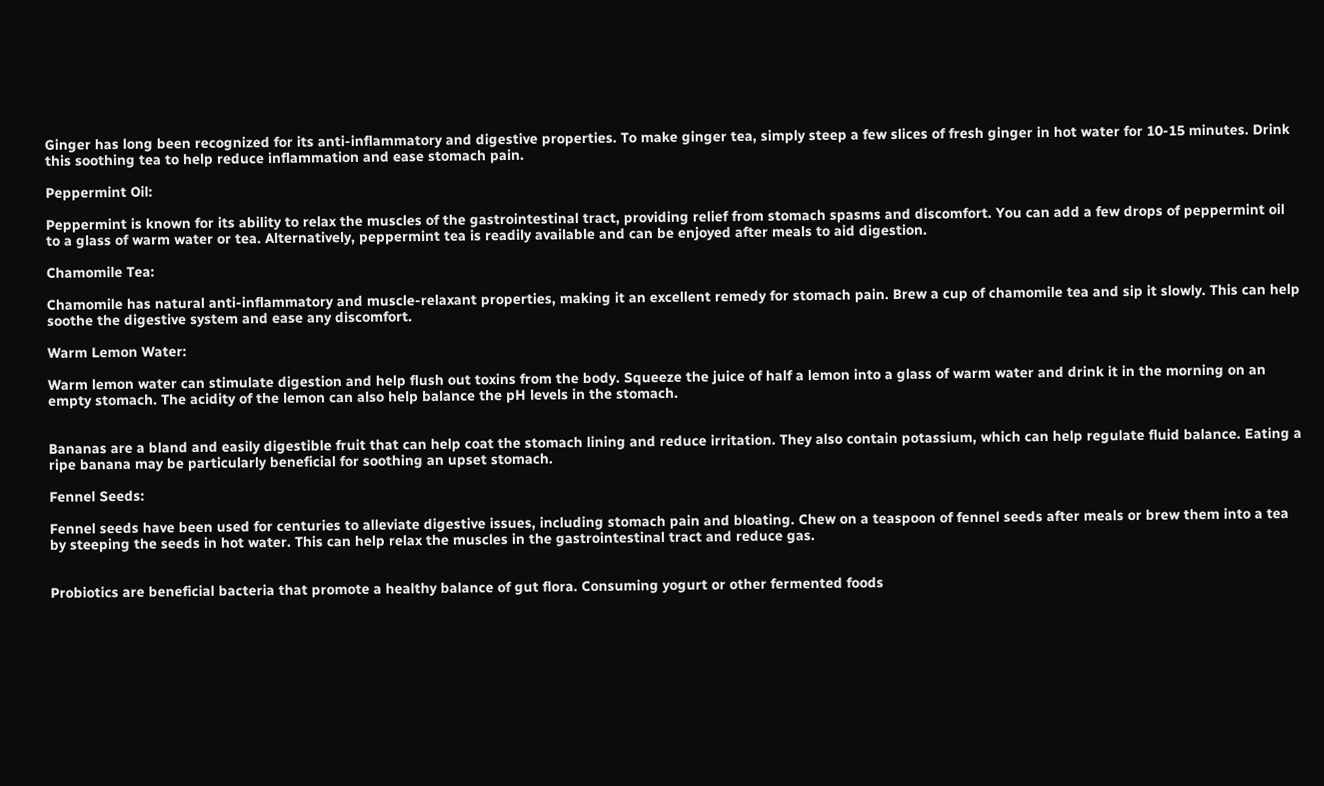Ginger has long been recognized for its anti-inflammatory and digestive properties. To make ginger tea, simply steep a few slices of fresh ginger in hot water for 10-15 minutes. Drink this soothing tea to help reduce inflammation and ease stomach pain.

Peppermint Oil:

Peppermint is known for its ability to relax the muscles of the gastrointestinal tract, providing relief from stomach spasms and discomfort. You can add a few drops of peppermint oil to a glass of warm water or tea. Alternatively, peppermint tea is readily available and can be enjoyed after meals to aid digestion.

Chamomile Tea:

Chamomile has natural anti-inflammatory and muscle-relaxant properties, making it an excellent remedy for stomach pain. Brew a cup of chamomile tea and sip it slowly. This can help soothe the digestive system and ease any discomfort.

Warm Lemon Water:

Warm lemon water can stimulate digestion and help flush out toxins from the body. Squeeze the juice of half a lemon into a glass of warm water and drink it in the morning on an empty stomach. The acidity of the lemon can also help balance the pH levels in the stomach.


Bananas are a bland and easily digestible fruit that can help coat the stomach lining and reduce irritation. They also contain potassium, which can help regulate fluid balance. Eating a ripe banana may be particularly beneficial for soothing an upset stomach.

Fennel Seeds:

Fennel seeds have been used for centuries to alleviate digestive issues, including stomach pain and bloating. Chew on a teaspoon of fennel seeds after meals or brew them into a tea by steeping the seeds in hot water. This can help relax the muscles in the gastrointestinal tract and reduce gas.


Probiotics are beneficial bacteria that promote a healthy balance of gut flora. Consuming yogurt or other fermented foods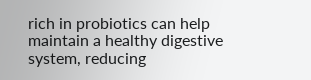rich in probiotics can help maintain a healthy digestive system, reducing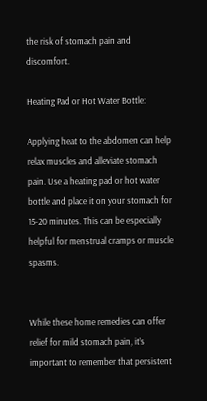the risk of stomach pain and discomfort.

Heating Pad or Hot Water Bottle:

Applying heat to the abdomen can help relax muscles and alleviate stomach pain. Use a heating pad or hot water bottle and place it on your stomach for 15-20 minutes. This can be especially helpful for menstrual cramps or muscle spasms.


While these home remedies can offer relief for mild stomach pain, it’s important to remember that persistent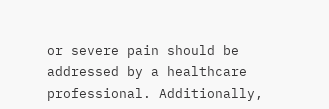or severe pain should be addressed by a healthcare professional. Additionally,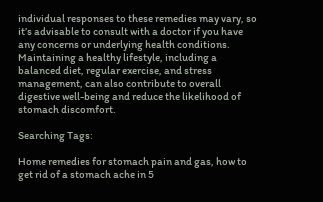individual responses to these remedies may vary, so it’s advisable to consult with a doctor if you have any concerns or underlying health conditions. Maintaining a healthy lifestyle, including a balanced diet, regular exercise, and stress management, can also contribute to overall digestive well-being and reduce the likelihood of stomach discomfort.

Searching Tags:

Home remedies for stomach pain and gas, how to get rid of a stomach ache in 5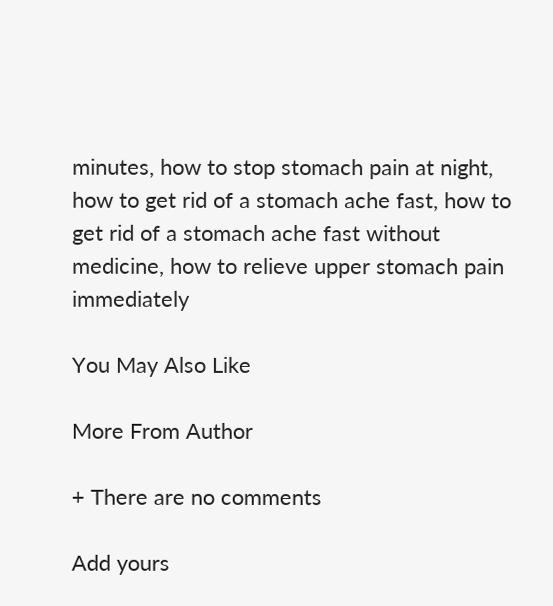minutes, how to stop stomach pain at night, how to get rid of a stomach ache fast, how to get rid of a stomach ache fast without medicine, how to relieve upper stomach pain immediately

You May Also Like

More From Author

+ There are no comments

Add yours